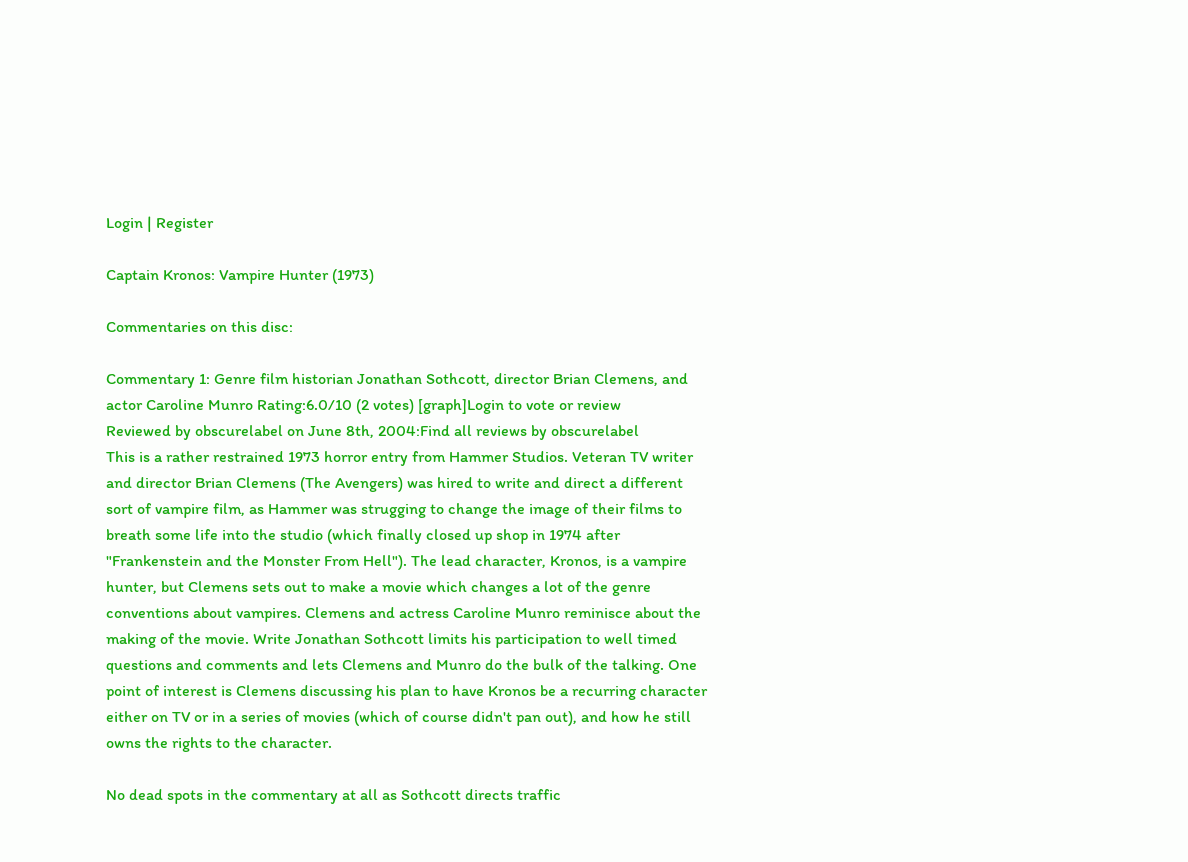Login | Register

Captain Kronos: Vampire Hunter (1973)

Commentaries on this disc:

Commentary 1: Genre film historian Jonathan Sothcott, director Brian Clemens, and actor Caroline Munro Rating:6.0/10 (2 votes) [graph]Login to vote or review
Reviewed by obscurelabel on June 8th, 2004:Find all reviews by obscurelabel
This is a rather restrained 1973 horror entry from Hammer Studios. Veteran TV writer and director Brian Clemens (The Avengers) was hired to write and direct a different sort of vampire film, as Hammer was strugging to change the image of their films to breath some life into the studio (which finally closed up shop in 1974 after "Frankenstein and the Monster From Hell"). The lead character, Kronos, is a vampire hunter, but Clemens sets out to make a movie which changes a lot of the genre conventions about vampires. Clemens and actress Caroline Munro reminisce about the making of the movie. Write Jonathan Sothcott limits his participation to well timed questions and comments and lets Clemens and Munro do the bulk of the talking. One point of interest is Clemens discussing his plan to have Kronos be a recurring character either on TV or in a series of movies (which of course didn't pan out), and how he still owns the rights to the character.

No dead spots in the commentary at all as Sothcott directs traffic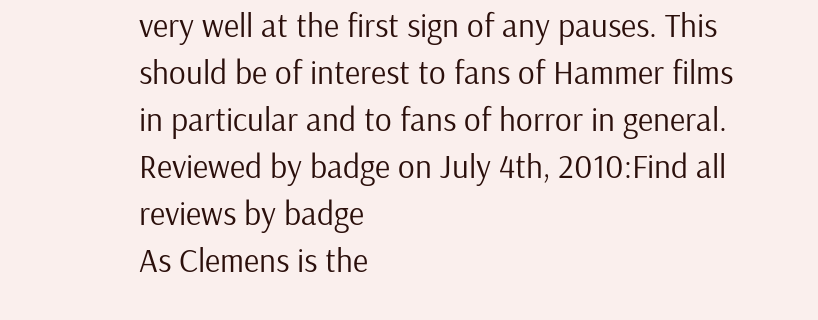very well at the first sign of any pauses. This should be of interest to fans of Hammer films in particular and to fans of horror in general.
Reviewed by badge on July 4th, 2010:Find all reviews by badge
As Clemens is the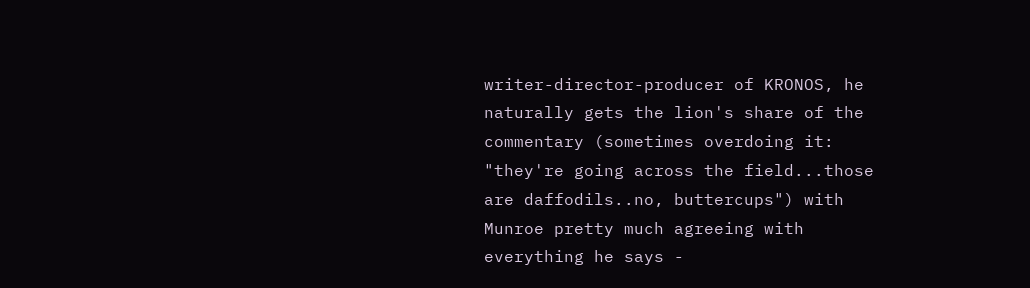writer-director-producer of KRONOS, he naturally gets the lion's share of the commentary (sometimes overdoing it: "they're going across the field...those are daffodils..no, buttercups") with Munroe pretty much agreeing with everything he says -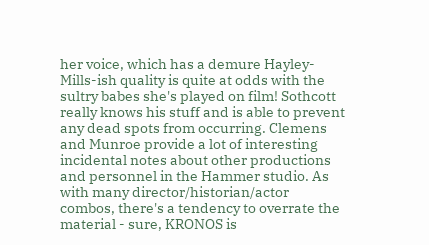her voice, which has a demure Hayley-Mills-ish quality is quite at odds with the sultry babes she's played on film! Sothcott really knows his stuff and is able to prevent any dead spots from occurring. Clemens and Munroe provide a lot of interesting incidental notes about other productions and personnel in the Hammer studio. As with many director/historian/actor combos, there's a tendency to overrate the material - sure, KRONOS is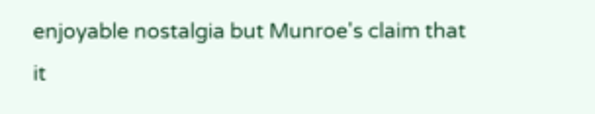enjoyable nostalgia but Munroe's claim that it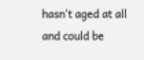hasn't aged at all and could be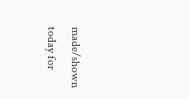made/shown today for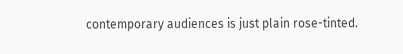contemporary audiences is just plain rose-tinted.